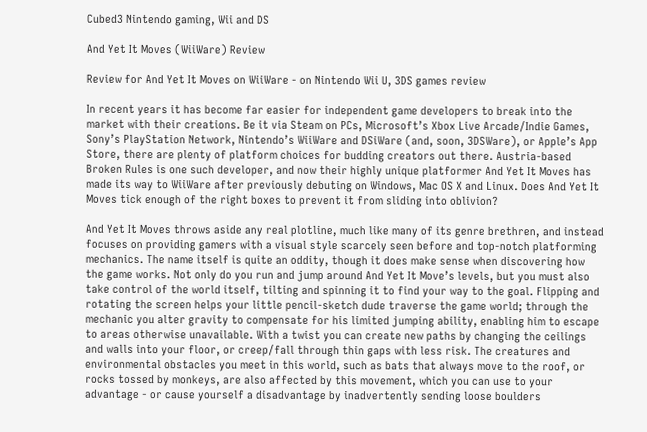Cubed3 Nintendo gaming, Wii and DS

And Yet It Moves (WiiWare) Review

Review for And Yet It Moves on WiiWare - on Nintendo Wii U, 3DS games review

In recent years it has become far easier for independent game developers to break into the market with their creations. Be it via Steam on PCs, Microsoft’s Xbox Live Arcade/Indie Games, Sony’s PlayStation Network, Nintendo’s WiiWare and DSiWare (and, soon, 3DSWare), or Apple’s App Store, there are plenty of platform choices for budding creators out there. Austria-based Broken Rules is one such developer, and now their highly unique platformer And Yet It Moves has made its way to WiiWare after previously debuting on Windows, Mac OS X and Linux. Does And Yet It Moves tick enough of the right boxes to prevent it from sliding into oblivion?

And Yet It Moves throws aside any real plotline, much like many of its genre brethren, and instead focuses on providing gamers with a visual style scarcely seen before and top-notch platforming mechanics. The name itself is quite an oddity, though it does make sense when discovering how the game works. Not only do you run and jump around And Yet It Move’s levels, but you must also take control of the world itself, tilting and spinning it to find your way to the goal. Flipping and rotating the screen helps your little pencil-sketch dude traverse the game world; through the mechanic you alter gravity to compensate for his limited jumping ability, enabling him to escape to areas otherwise unavailable. With a twist you can create new paths by changing the ceilings and walls into your floor, or creep/fall through thin gaps with less risk. The creatures and environmental obstacles you meet in this world, such as bats that always move to the roof, or rocks tossed by monkeys, are also affected by this movement, which you can use to your advantage - or cause yourself a disadvantage by inadvertently sending loose boulders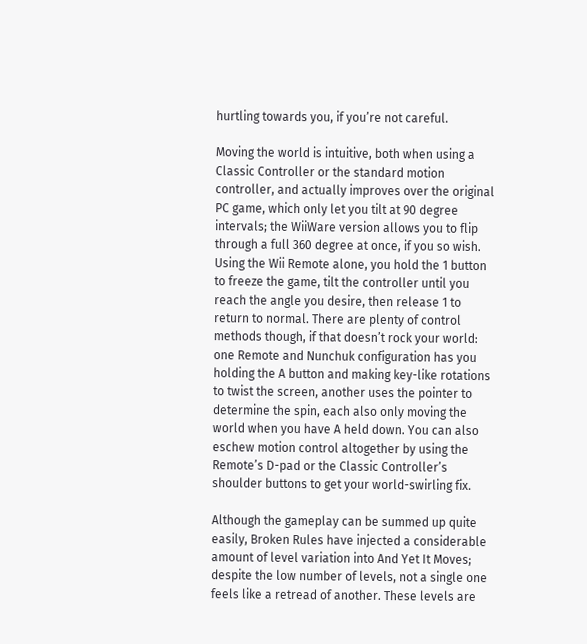hurtling towards you, if you’re not careful.

Moving the world is intuitive, both when using a Classic Controller or the standard motion controller, and actually improves over the original PC game, which only let you tilt at 90 degree intervals; the WiiWare version allows you to flip through a full 360 degree at once, if you so wish. Using the Wii Remote alone, you hold the 1 button to freeze the game, tilt the controller until you reach the angle you desire, then release 1 to return to normal. There are plenty of control methods though, if that doesn’t rock your world: one Remote and Nunchuk configuration has you holding the A button and making key-like rotations to twist the screen, another uses the pointer to determine the spin, each also only moving the world when you have A held down. You can also eschew motion control altogether by using the Remote’s D-pad or the Classic Controller’s shoulder buttons to get your world-swirling fix.

Although the gameplay can be summed up quite easily, Broken Rules have injected a considerable amount of level variation into And Yet It Moves; despite the low number of levels, not a single one feels like a retread of another. These levels are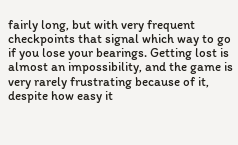fairly long, but with very frequent checkpoints that signal which way to go if you lose your bearings. Getting lost is almost an impossibility, and the game is very rarely frustrating because of it, despite how easy it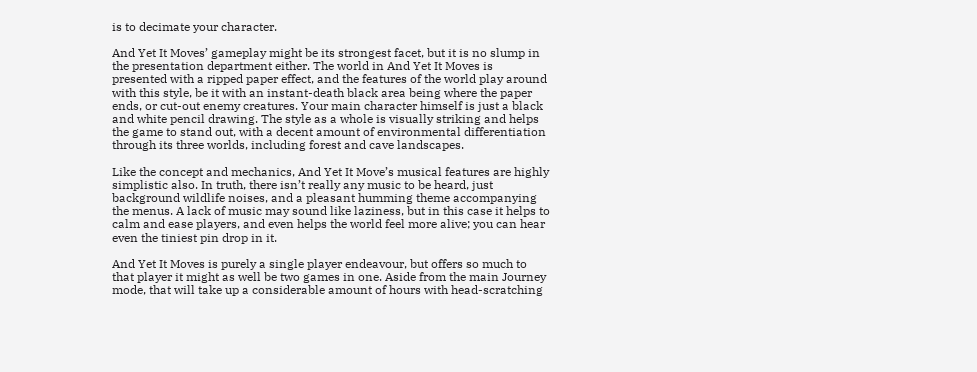is to decimate your character.

And Yet It Moves’ gameplay might be its strongest facet, but it is no slump in the presentation department either. The world in And Yet It Moves is presented with a ripped paper effect, and the features of the world play around with this style, be it with an instant-death black area being where the paper ends, or cut-out enemy creatures. Your main character himself is just a black and white pencil drawing. The style as a whole is visually striking and helps the game to stand out, with a decent amount of environmental differentiation through its three worlds, including forest and cave landscapes.

Like the concept and mechanics, And Yet It Move’s musical features are highly simplistic also. In truth, there isn’t really any music to be heard, just background wildlife noises, and a pleasant humming theme accompanying the menus. A lack of music may sound like laziness, but in this case it helps to calm and ease players, and even helps the world feel more alive; you can hear even the tiniest pin drop in it.

And Yet It Moves is purely a single player endeavour, but offers so much to that player it might as well be two games in one. Aside from the main Journey mode, that will take up a considerable amount of hours with head-scratching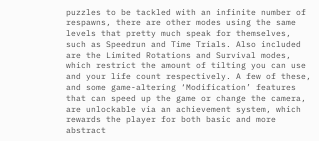puzzles to be tackled with an infinite number of respawns, there are other modes using the same levels that pretty much speak for themselves, such as Speedrun and Time Trials. Also included are the Limited Rotations and Survival modes, which restrict the amount of tilting you can use and your life count respectively. A few of these, and some game-altering ‘Modification’ features that can speed up the game or change the camera, are unlockable via an achievement system, which rewards the player for both basic and more abstract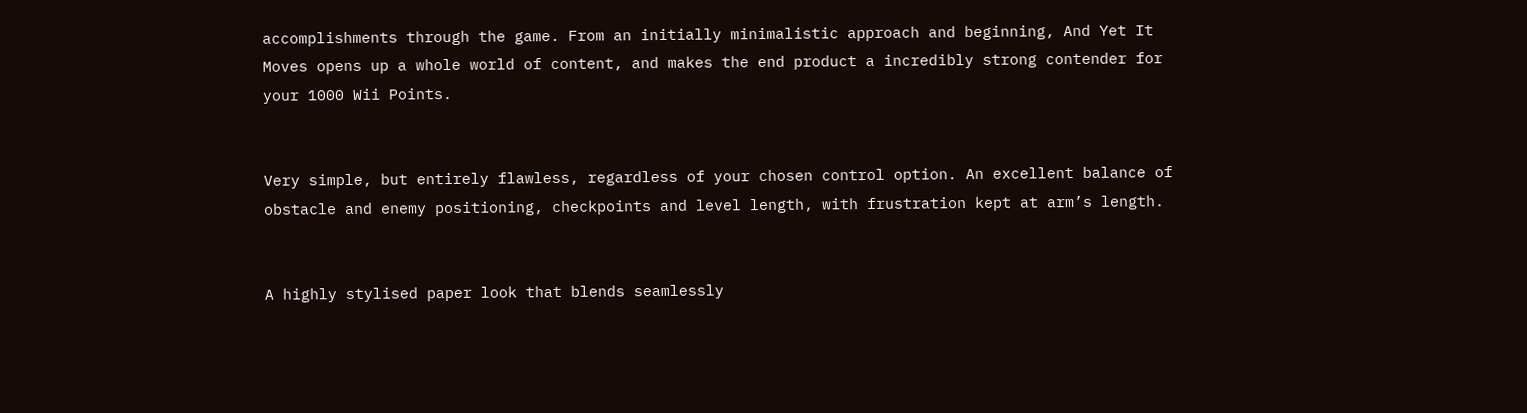accomplishments through the game. From an initially minimalistic approach and beginning, And Yet It Moves opens up a whole world of content, and makes the end product a incredibly strong contender for your 1000 Wii Points.


Very simple, but entirely flawless, regardless of your chosen control option. An excellent balance of obstacle and enemy positioning, checkpoints and level length, with frustration kept at arm’s length.


A highly stylised paper look that blends seamlessly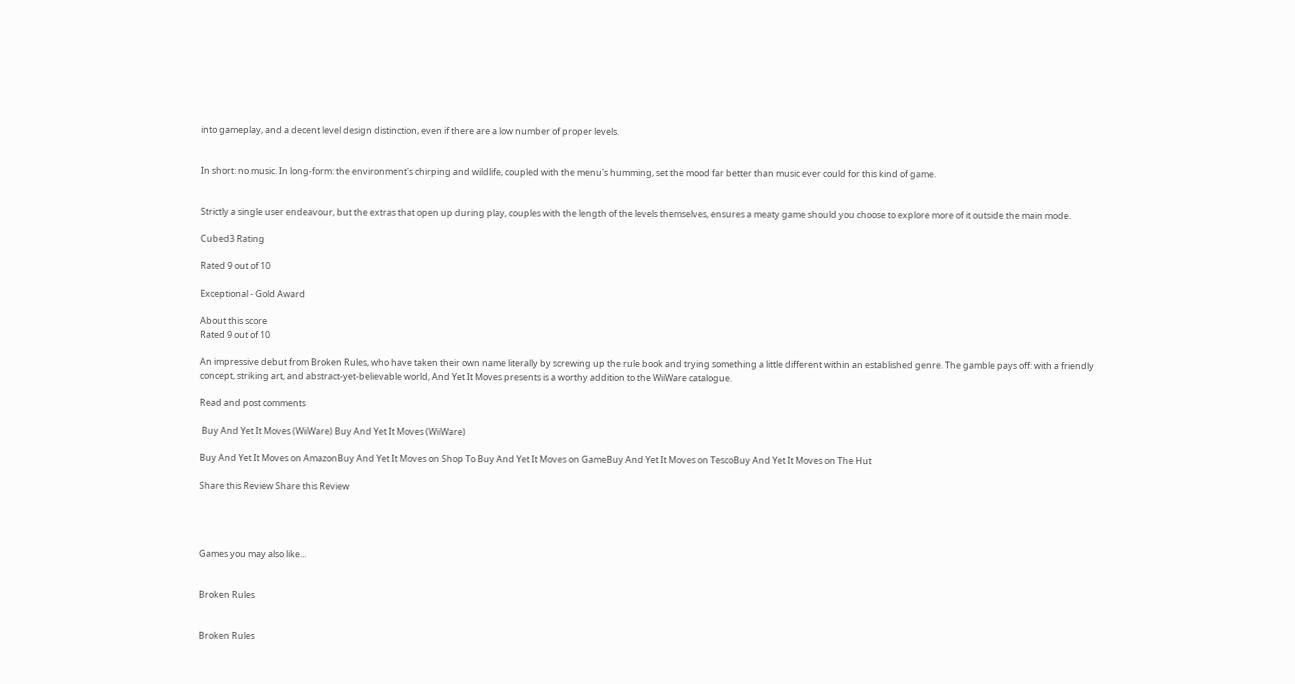into gameplay, and a decent level design distinction, even if there are a low number of proper levels.


In short: no music. In long-form: the environment's chirping and wildlife, coupled with the menu's humming, set the mood far better than music ever could for this kind of game.


Strictly a single user endeavour, but the extras that open up during play, couples with the length of the levels themselves, ensures a meaty game should you choose to explore more of it outside the main mode.

Cubed3 Rating

Rated 9 out of 10

Exceptional - Gold Award

About this score
Rated 9 out of 10

An impressive debut from Broken Rules, who have taken their own name literally by screwing up the rule book and trying something a little different within an established genre. The gamble pays off: with a friendly concept, striking art, and abstract-yet-believable world, And Yet It Moves presents is a worthy addition to the WiiWare catalogue.

Read and post comments

 Buy And Yet It Moves (WiiWare) Buy And Yet It Moves (WiiWare)

Buy And Yet It Moves on AmazonBuy And Yet It Moves on Shop To Buy And Yet It Moves on GameBuy And Yet It Moves on TescoBuy And Yet It Moves on The Hut

Share this Review Share this Review




Games you may also like...


Broken Rules


Broken Rules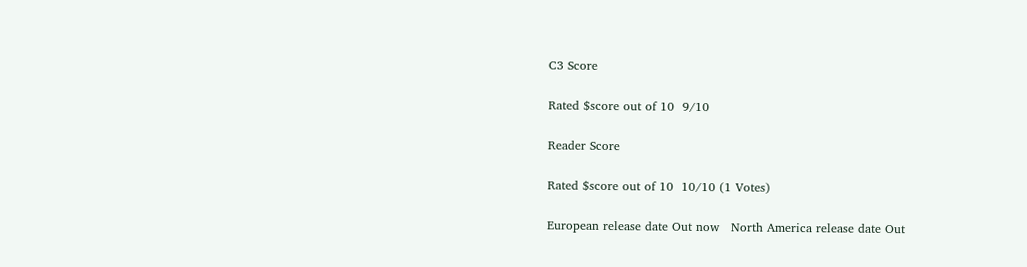C3 Score

Rated $score out of 10  9/10

Reader Score

Rated $score out of 10  10/10 (1 Votes)

European release date Out now   North America release date Out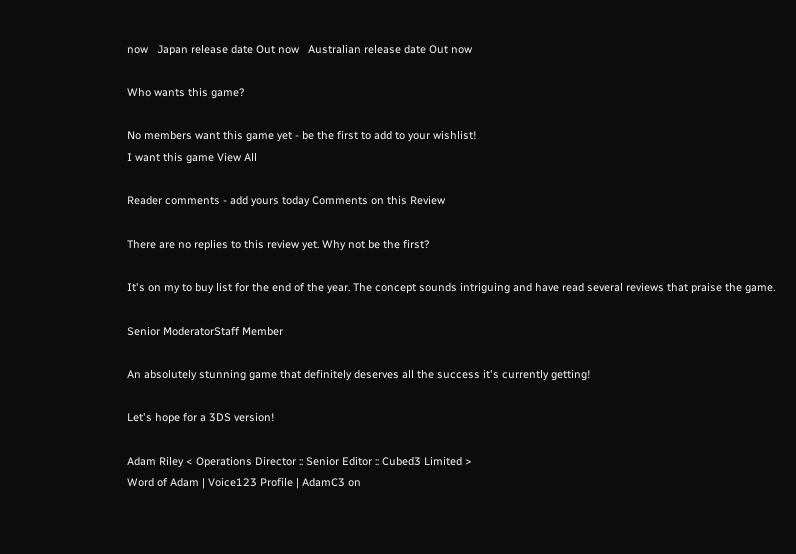now   Japan release date Out now   Australian release date Out now

Who wants this game?

No members want this game yet - be the first to add to your wishlist!
I want this game View All

Reader comments - add yours today Comments on this Review

There are no replies to this review yet. Why not be the first?

It's on my to buy list for the end of the year. The concept sounds intriguing and have read several reviews that praise the game.

Senior ModeratorStaff Member

An absolutely stunning game that definitely deserves all the success it's currently getting!

Let's hope for a 3DS version!

Adam Riley < Operations Director :: Senior Editor :: Cubed3 Limited >
Word of Adam | Voice123 Profile | AdamC3 on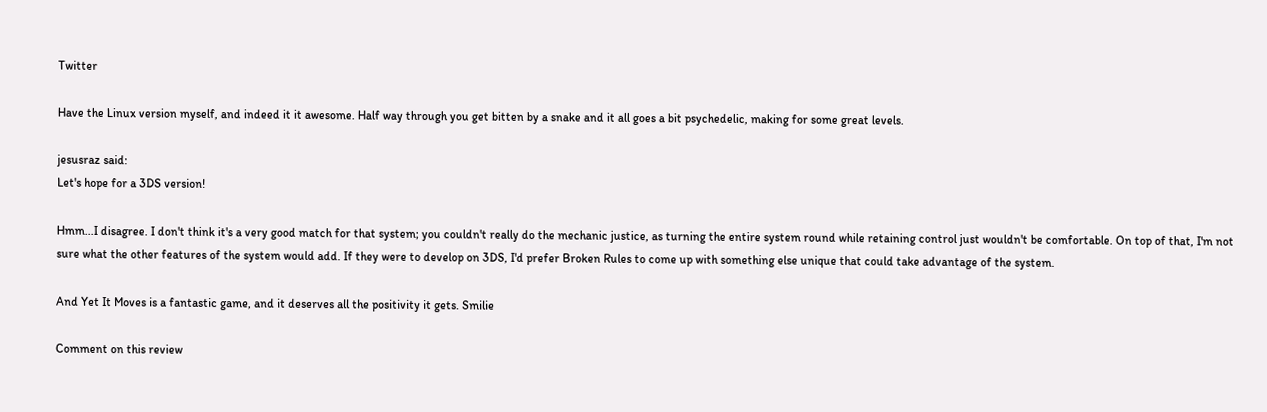Twitter

Have the Linux version myself, and indeed it it awesome. Half way through you get bitten by a snake and it all goes a bit psychedelic, making for some great levels.

jesusraz said:
Let's hope for a 3DS version!

Hmm...I disagree. I don't think it's a very good match for that system; you couldn't really do the mechanic justice, as turning the entire system round while retaining control just wouldn't be comfortable. On top of that, I'm not sure what the other features of the system would add. If they were to develop on 3DS, I'd prefer Broken Rules to come up with something else unique that could take advantage of the system.

And Yet It Moves is a fantastic game, and it deserves all the positivity it gets. Smilie

Comment on this review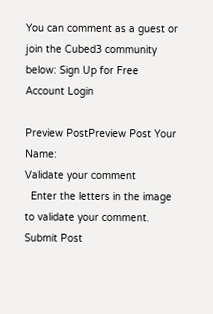You can comment as a guest or join the Cubed3 community below: Sign Up for Free Account Login

Preview PostPreview Post Your Name:
Validate your comment
  Enter the letters in the image to validate your comment.
Submit Post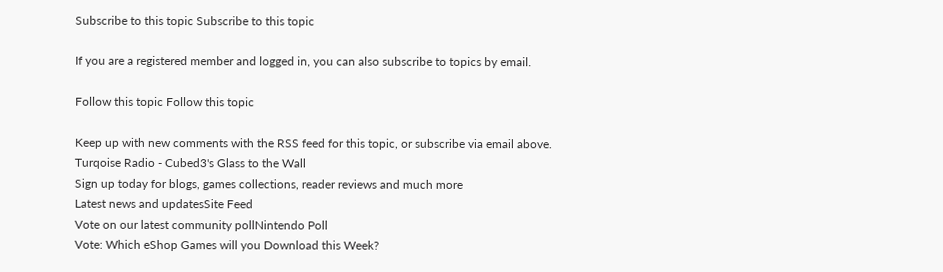Subscribe to this topic Subscribe to this topic

If you are a registered member and logged in, you can also subscribe to topics by email.

Follow this topic Follow this topic

Keep up with new comments with the RSS feed for this topic, or subscribe via email above.
Turqoise Radio - Cubed3's Glass to the Wall
Sign up today for blogs, games collections, reader reviews and much more
Latest news and updatesSite Feed
Vote on our latest community pollNintendo Poll
Vote: Which eShop Games will you Download this Week?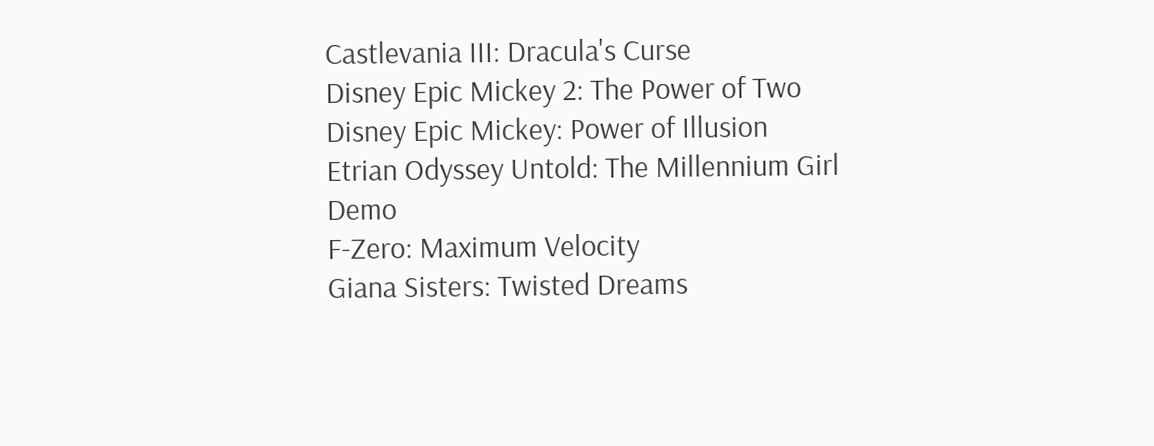Castlevania III: Dracula's Curse
Disney Epic Mickey 2: The Power of Two
Disney Epic Mickey: Power of Illusion
Etrian Odyssey Untold: The Millennium Girl Demo
F-Zero: Maximum Velocity
Giana Sisters: Twisted Dreams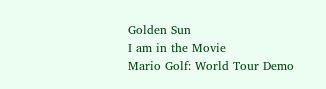Golden Sun
I am in the Movie
Mario Golf: World Tour Demo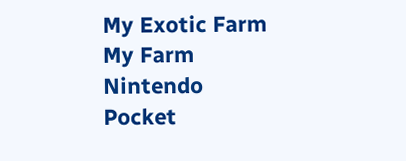My Exotic Farm
My Farm
Nintendo Pocket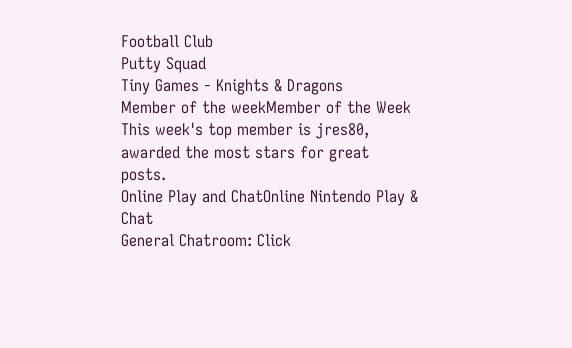Football Club
Putty Squad
Tiny Games - Knights & Dragons
Member of the weekMember of the Week
This week's top member is jres80, awarded the most stars for great posts.
Online Play and ChatOnline Nintendo Play & Chat
General Chatroom: Click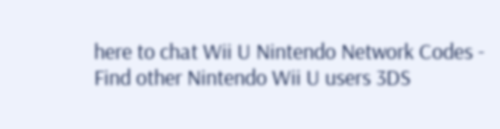here to chat Wii U Nintendo Network Codes - Find other Nintendo Wii U users 3DS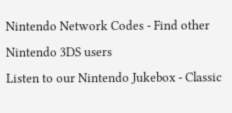Nintendo Network Codes - Find other Nintendo 3DS users
Listen to our Nintendo Jukebox - Classic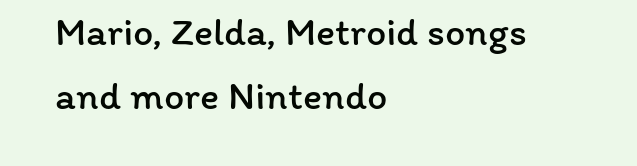Mario, Zelda, Metroid songs and more Nintendo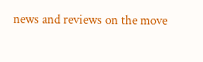news and reviews on the move